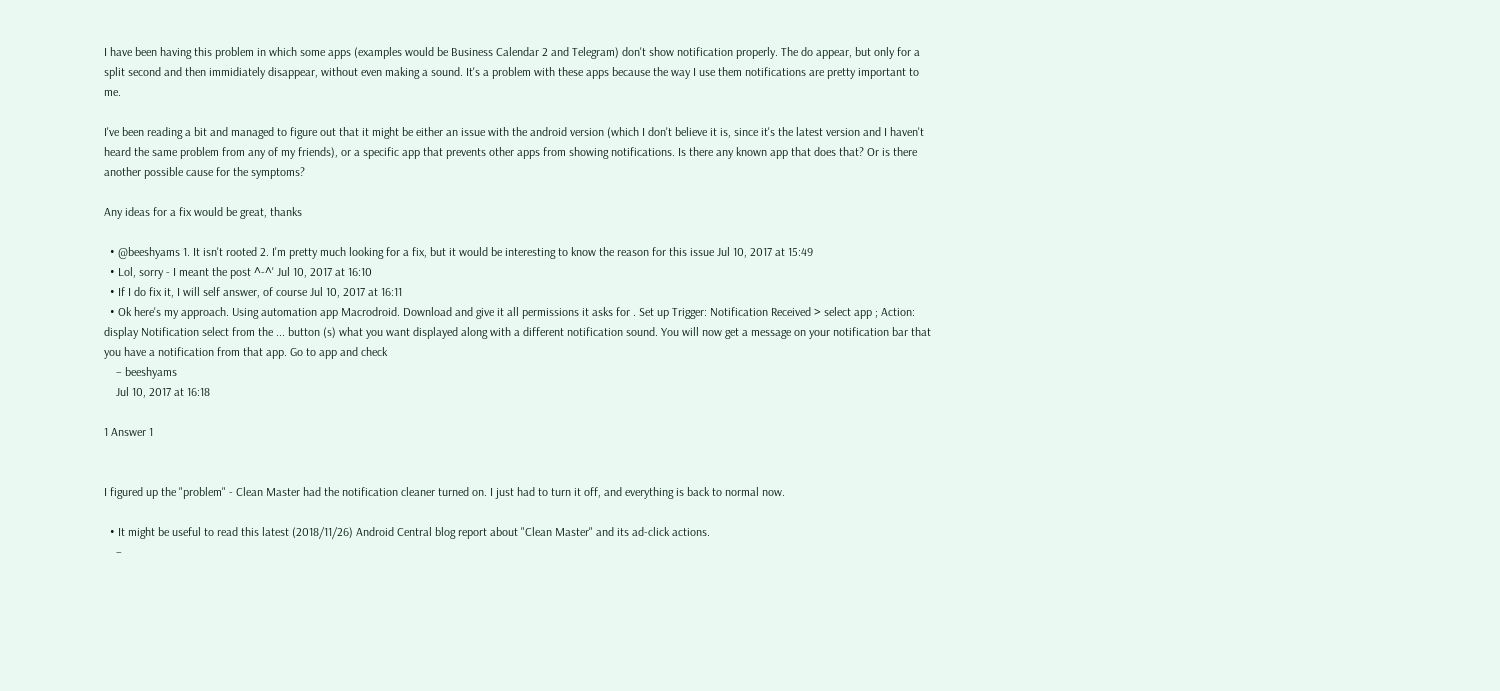I have been having this problem in which some apps (examples would be Business Calendar 2 and Telegram) don't show notification properly. The do appear, but only for a split second and then immidiately disappear, without even making a sound. It's a problem with these apps because the way I use them notifications are pretty important to me.

I've been reading a bit and managed to figure out that it might be either an issue with the android version (which I don't believe it is, since it's the latest version and I haven't heard the same problem from any of my friends), or a specific app that prevents other apps from showing notifications. Is there any known app that does that? Or is there another possible cause for the symptoms?

Any ideas for a fix would be great, thanks

  • @beeshyams 1. It isn't rooted 2. I'm pretty much looking for a fix, but it would be interesting to know the reason for this issue Jul 10, 2017 at 15:49
  • Lol, sorry - I meant the post ^-^' Jul 10, 2017 at 16:10
  • If I do fix it, I will self answer, of course Jul 10, 2017 at 16:11
  • Ok here's my approach. Using automation app Macrodroid. Download and give it all permissions it asks for . Set up Trigger: Notification Received > select app ; Action: display Notification select from the ... button (s) what you want displayed along with a different notification sound. You will now get a message on your notification bar that you have a notification from that app. Go to app and check
    – beeshyams
    Jul 10, 2017 at 16:18

1 Answer 1


I figured up the "problem" - Clean Master had the notification cleaner turned on. I just had to turn it off, and everything is back to normal now.

  • It might be useful to read this latest (2018/11/26) Android Central blog report about "Clean Master" and its ad-click actions.
    –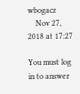wbogacz
    Nov 27, 2018 at 17:27

You must log in to answer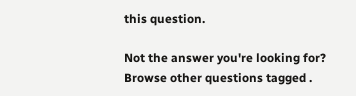this question.

Not the answer you're looking for? Browse other questions tagged .